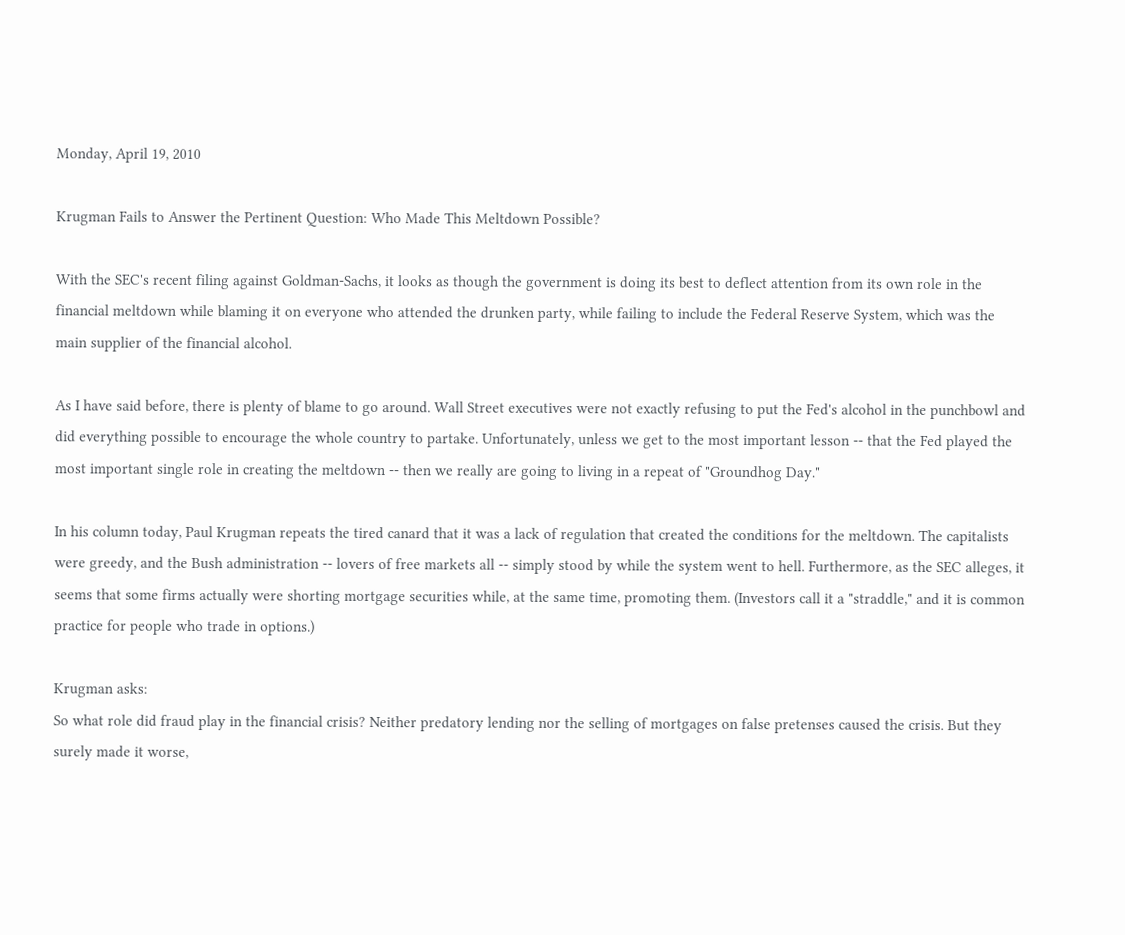Monday, April 19, 2010

Krugman Fails to Answer the Pertinent Question: Who Made This Meltdown Possible?

With the SEC's recent filing against Goldman-Sachs, it looks as though the government is doing its best to deflect attention from its own role in the financial meltdown while blaming it on everyone who attended the drunken party, while failing to include the Federal Reserve System, which was the main supplier of the financial alcohol.

As I have said before, there is plenty of blame to go around. Wall Street executives were not exactly refusing to put the Fed's alcohol in the punchbowl and did everything possible to encourage the whole country to partake. Unfortunately, unless we get to the most important lesson -- that the Fed played the most important single role in creating the meltdown -- then we really are going to living in a repeat of "Groundhog Day."

In his column today, Paul Krugman repeats the tired canard that it was a lack of regulation that created the conditions for the meltdown. The capitalists were greedy, and the Bush administration -- lovers of free markets all -- simply stood by while the system went to hell. Furthermore, as the SEC alleges, it seems that some firms actually were shorting mortgage securities while, at the same time, promoting them. (Investors call it a "straddle," and it is common practice for people who trade in options.)

Krugman asks:
So what role did fraud play in the financial crisis? Neither predatory lending nor the selling of mortgages on false pretenses caused the crisis. But they surely made it worse,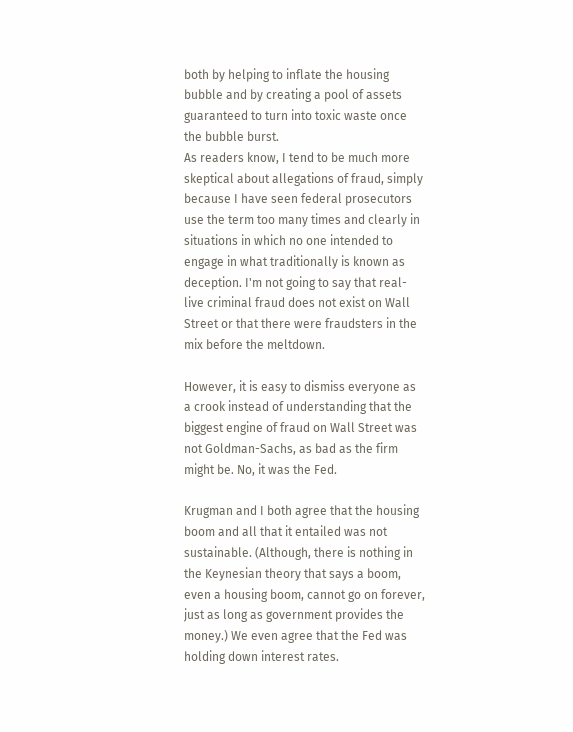both by helping to inflate the housing bubble and by creating a pool of assets guaranteed to turn into toxic waste once the bubble burst.
As readers know, I tend to be much more skeptical about allegations of fraud, simply because I have seen federal prosecutors use the term too many times and clearly in situations in which no one intended to engage in what traditionally is known as deception. I'm not going to say that real-live criminal fraud does not exist on Wall Street or that there were fraudsters in the mix before the meltdown.

However, it is easy to dismiss everyone as a crook instead of understanding that the biggest engine of fraud on Wall Street was not Goldman-Sachs, as bad as the firm might be. No, it was the Fed.

Krugman and I both agree that the housing boom and all that it entailed was not sustainable. (Although, there is nothing in the Keynesian theory that says a boom, even a housing boom, cannot go on forever, just as long as government provides the money.) We even agree that the Fed was holding down interest rates.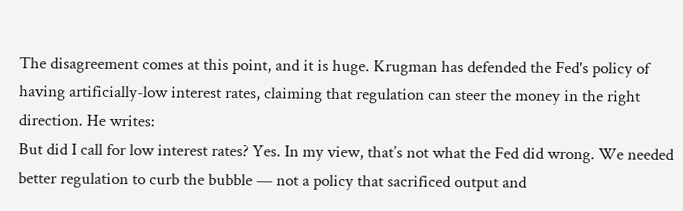The disagreement comes at this point, and it is huge. Krugman has defended the Fed's policy of having artificially-low interest rates, claiming that regulation can steer the money in the right direction. He writes:
But did I call for low interest rates? Yes. In my view, that’s not what the Fed did wrong. We needed better regulation to curb the bubble — not a policy that sacrificed output and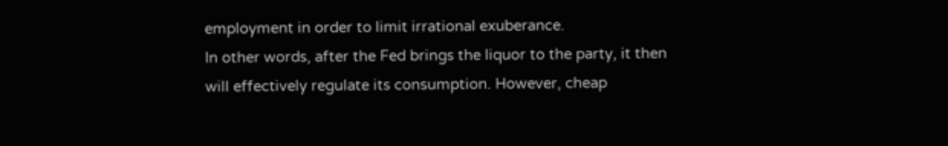employment in order to limit irrational exuberance.
In other words, after the Fed brings the liquor to the party, it then will effectively regulate its consumption. However, cheap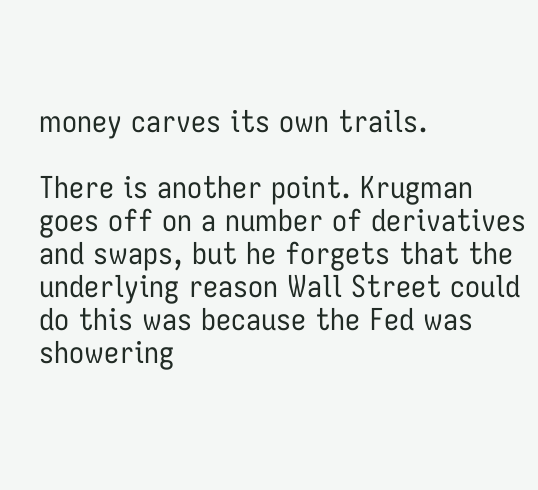money carves its own trails.

There is another point. Krugman goes off on a number of derivatives and swaps, but he forgets that the underlying reason Wall Street could do this was because the Fed was showering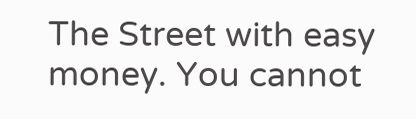The Street with easy money. You cannot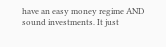have an easy money regime AND sound investments. It just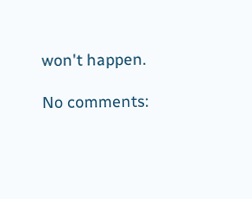won't happen.

No comments: